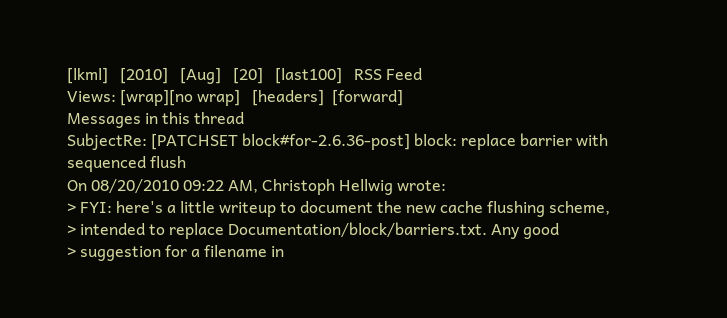[lkml]   [2010]   [Aug]   [20]   [last100]   RSS Feed
Views: [wrap][no wrap]   [headers]  [forward]
Messages in this thread
SubjectRe: [PATCHSET block#for-2.6.36-post] block: replace barrier with sequenced flush
On 08/20/2010 09:22 AM, Christoph Hellwig wrote:
> FYI: here's a little writeup to document the new cache flushing scheme,
> intended to replace Documentation/block/barriers.txt. Any good
> suggestion for a filename in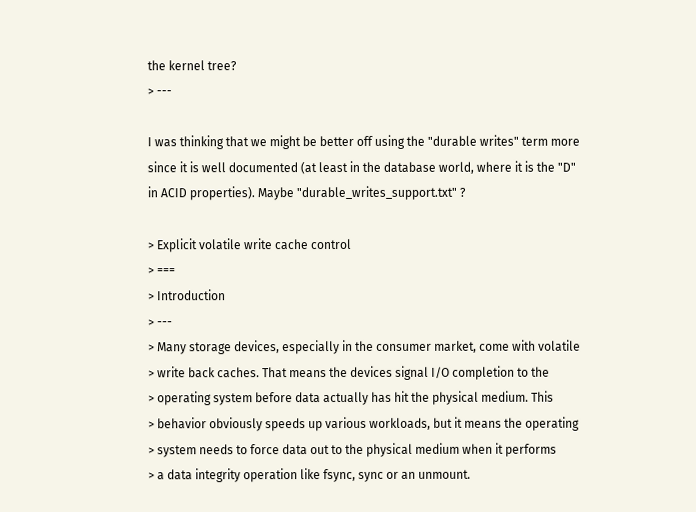the kernel tree?
> ---

I was thinking that we might be better off using the "durable writes" term more
since it is well documented (at least in the database world, where it is the "D"
in ACID properties). Maybe "durable_writes_support.txt" ?

> Explicit volatile write cache control
> ===
> Introduction
> ---
> Many storage devices, especially in the consumer market, come with volatile
> write back caches. That means the devices signal I/O completion to the
> operating system before data actually has hit the physical medium. This
> behavior obviously speeds up various workloads, but it means the operating
> system needs to force data out to the physical medium when it performs
> a data integrity operation like fsync, sync or an unmount.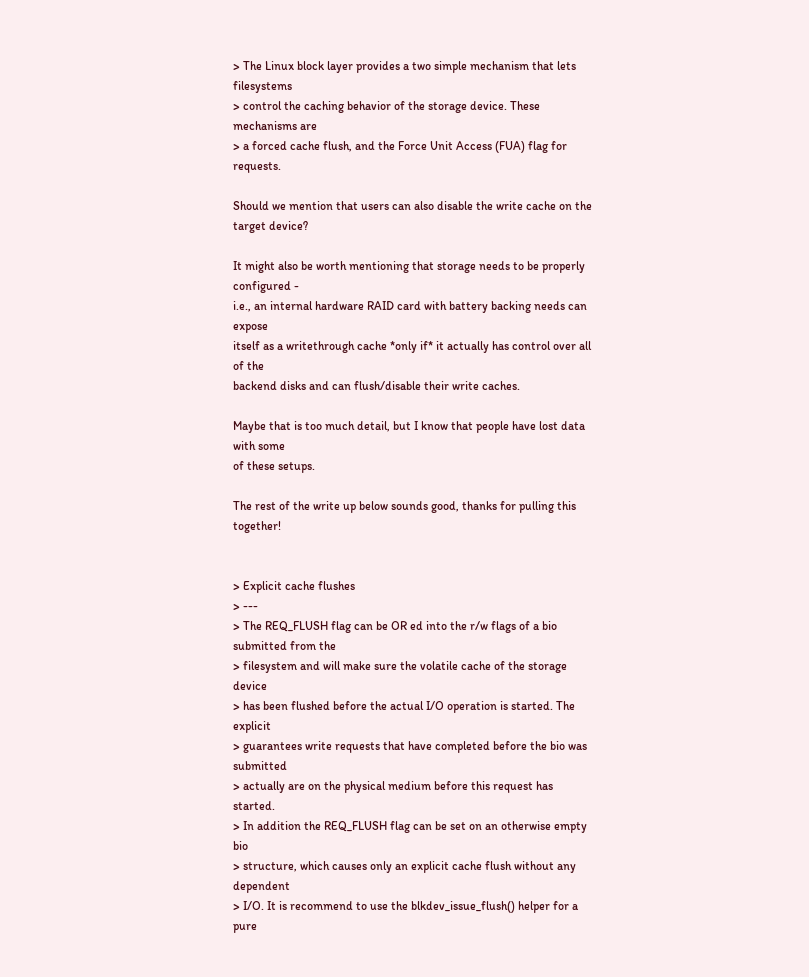> The Linux block layer provides a two simple mechanism that lets filesystems
> control the caching behavior of the storage device. These mechanisms are
> a forced cache flush, and the Force Unit Access (FUA) flag for requests.

Should we mention that users can also disable the write cache on the target device?

It might also be worth mentioning that storage needs to be properly configured -
i.e., an internal hardware RAID card with battery backing needs can expose
itself as a writethrough cache *only if* it actually has control over all of the
backend disks and can flush/disable their write caches.

Maybe that is too much detail, but I know that people have lost data with some
of these setups.

The rest of the write up below sounds good, thanks for pulling this together!


> Explicit cache flushes
> ---
> The REQ_FLUSH flag can be OR ed into the r/w flags of a bio submitted from the
> filesystem and will make sure the volatile cache of the storage device
> has been flushed before the actual I/O operation is started. The explicit
> guarantees write requests that have completed before the bio was submitted
> actually are on the physical medium before this request has started.
> In addition the REQ_FLUSH flag can be set on an otherwise empty bio
> structure, which causes only an explicit cache flush without any dependent
> I/O. It is recommend to use the blkdev_issue_flush() helper for a pure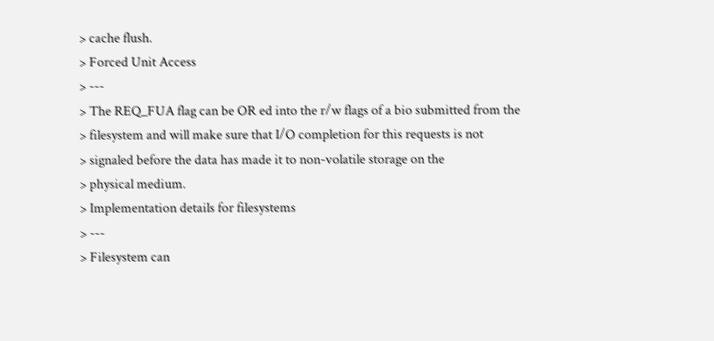> cache flush.
> Forced Unit Access
> ---
> The REQ_FUA flag can be OR ed into the r/w flags of a bio submitted from the
> filesystem and will make sure that I/O completion for this requests is not
> signaled before the data has made it to non-volatile storage on the
> physical medium.
> Implementation details for filesystems
> ---
> Filesystem can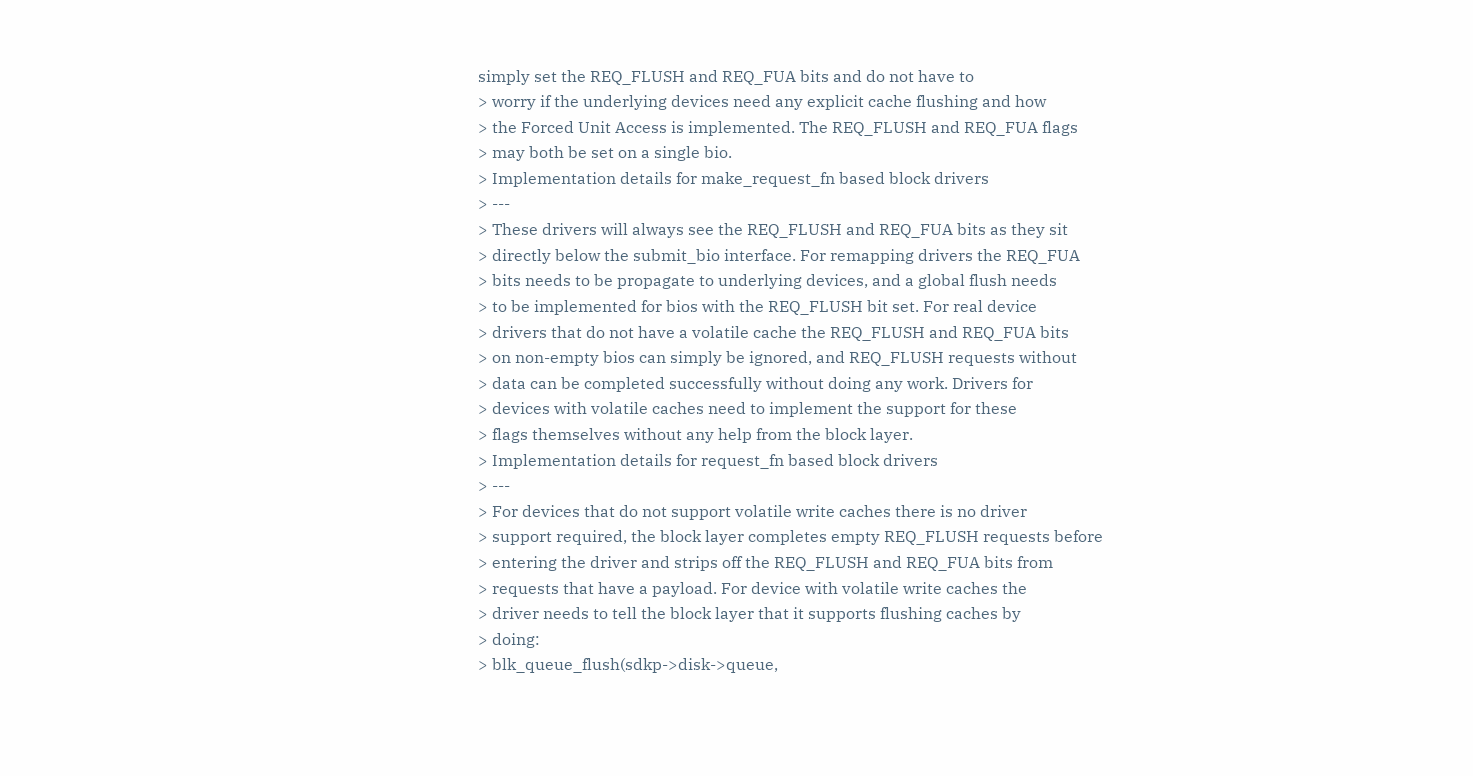simply set the REQ_FLUSH and REQ_FUA bits and do not have to
> worry if the underlying devices need any explicit cache flushing and how
> the Forced Unit Access is implemented. The REQ_FLUSH and REQ_FUA flags
> may both be set on a single bio.
> Implementation details for make_request_fn based block drivers
> ---
> These drivers will always see the REQ_FLUSH and REQ_FUA bits as they sit
> directly below the submit_bio interface. For remapping drivers the REQ_FUA
> bits needs to be propagate to underlying devices, and a global flush needs
> to be implemented for bios with the REQ_FLUSH bit set. For real device
> drivers that do not have a volatile cache the REQ_FLUSH and REQ_FUA bits
> on non-empty bios can simply be ignored, and REQ_FLUSH requests without
> data can be completed successfully without doing any work. Drivers for
> devices with volatile caches need to implement the support for these
> flags themselves without any help from the block layer.
> Implementation details for request_fn based block drivers
> ---
> For devices that do not support volatile write caches there is no driver
> support required, the block layer completes empty REQ_FLUSH requests before
> entering the driver and strips off the REQ_FLUSH and REQ_FUA bits from
> requests that have a payload. For device with volatile write caches the
> driver needs to tell the block layer that it supports flushing caches by
> doing:
> blk_queue_flush(sdkp->disk->queue,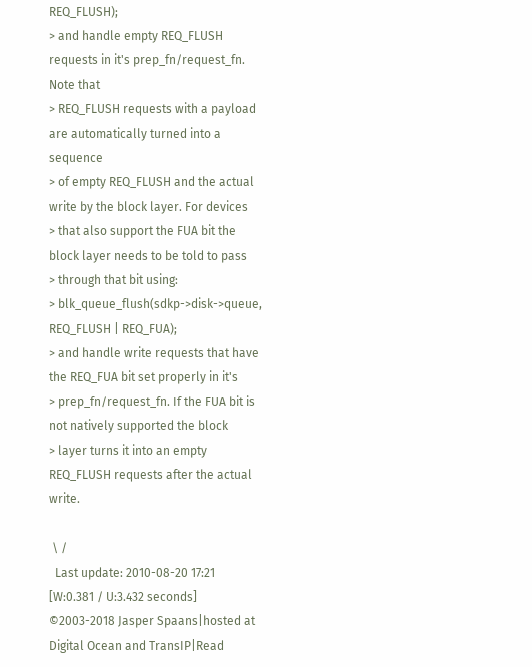REQ_FLUSH);
> and handle empty REQ_FLUSH requests in it's prep_fn/request_fn. Note that
> REQ_FLUSH requests with a payload are automatically turned into a sequence
> of empty REQ_FLUSH and the actual write by the block layer. For devices
> that also support the FUA bit the block layer needs to be told to pass
> through that bit using:
> blk_queue_flush(sdkp->disk->queue, REQ_FLUSH | REQ_FUA);
> and handle write requests that have the REQ_FUA bit set properly in it's
> prep_fn/request_fn. If the FUA bit is not natively supported the block
> layer turns it into an empty REQ_FLUSH requests after the actual write.

 \ /
  Last update: 2010-08-20 17:21    [W:0.381 / U:3.432 seconds]
©2003-2018 Jasper Spaans|hosted at Digital Ocean and TransIP|Read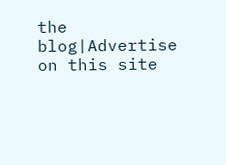the blog|Advertise on this site